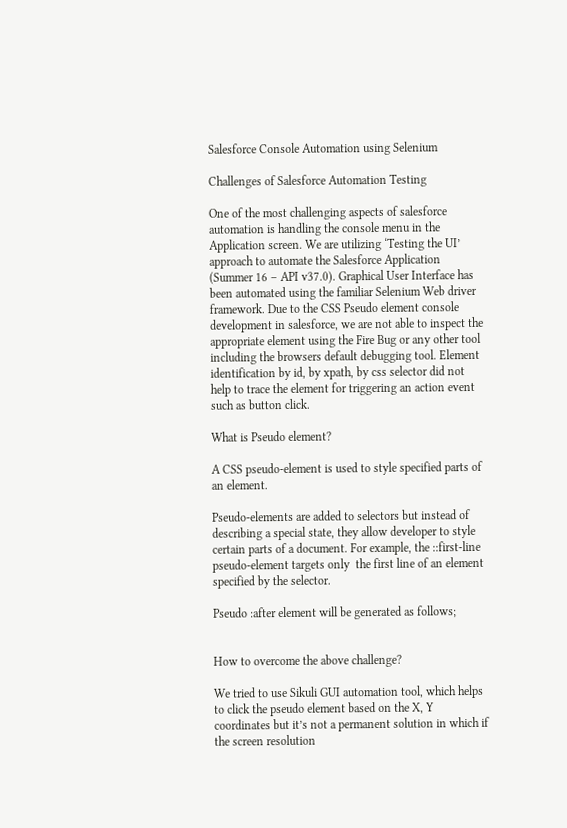Salesforce Console Automation using Selenium

Challenges of Salesforce Automation Testing

One of the most challenging aspects of salesforce automation is handling the console menu in the Application screen. We are utilizing ‘Testing the UI’ approach to automate the Salesforce Application (Summer 16 – API v37.0). Graphical User Interface has been automated using the familiar Selenium Web driver framework. Due to the CSS Pseudo element console development in salesforce, we are not able to inspect the appropriate element using the Fire Bug or any other tool including the browsers default debugging tool. Element identification by id, by xpath, by css selector did not help to trace the element for triggering an action event such as button click.

What is Pseudo element?

A CSS pseudo-element is used to style specified parts of an element.

Pseudo-elements are added to selectors but instead of describing a special state, they allow developer to style certain parts of a document. For example, the ::first-line pseudo-element targets only  the first line of an element specified by the selector.

Pseudo :after element will be generated as follows;


How to overcome the above challenge?

We tried to use Sikuli GUI automation tool, which helps to click the pseudo element based on the X, Y coordinates but it’s not a permanent solution in which if the screen resolution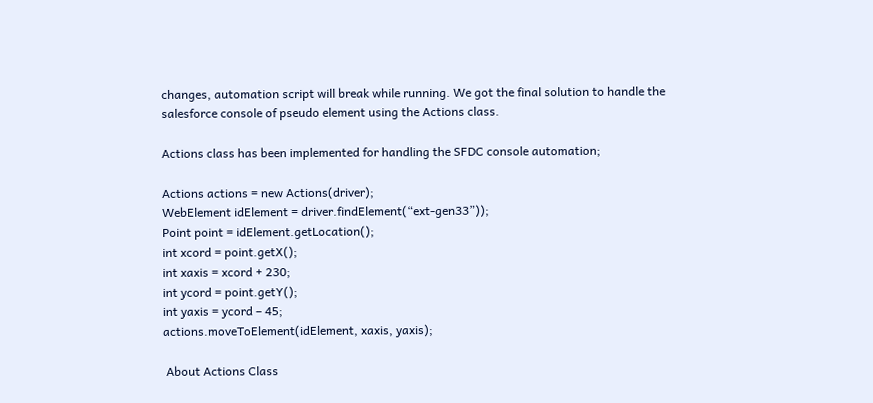changes, automation script will break while running. We got the final solution to handle the salesforce console of pseudo element using the Actions class.

Actions class has been implemented for handling the SFDC console automation;

Actions actions = new Actions(driver);
WebElement idElement = driver.findElement(“ext-gen33”));
Point point = idElement.getLocation();
int xcord = point.getX();
int xaxis = xcord + 230;
int ycord = point.getY();
int yaxis = ycord – 45;
actions.moveToElement(idElement, xaxis, yaxis);

 About Actions Class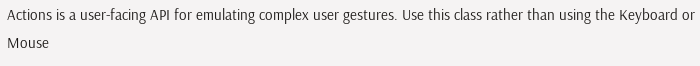Actions is a user-facing API for emulating complex user gestures. Use this class rather than using the Keyboard or Mouse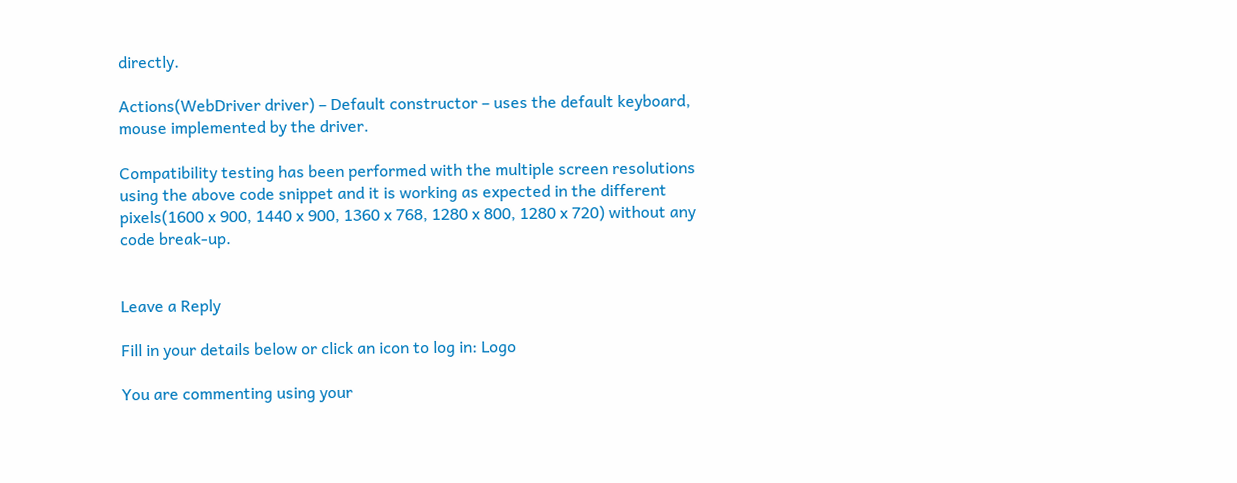directly.

Actions(WebDriver driver) – Default constructor – uses the default keyboard, mouse implemented by the driver.

Compatibility testing has been performed with the multiple screen resolutions using the above code snippet and it is working as expected in the different pixels(1600 x 900, 1440 x 900, 1360 x 768, 1280 x 800, 1280 x 720) without any code break-up.


Leave a Reply

Fill in your details below or click an icon to log in: Logo

You are commenting using your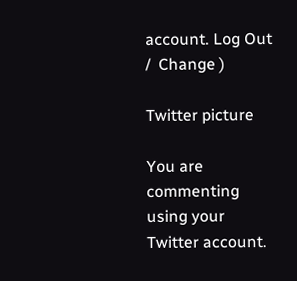account. Log Out /  Change )

Twitter picture

You are commenting using your Twitter account.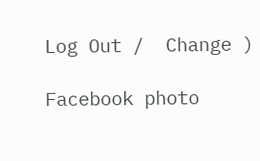Log Out /  Change )

Facebook photo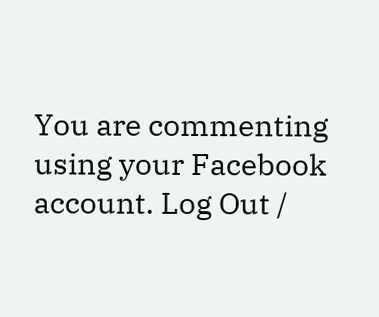You are commenting using your Facebook account. Log Out /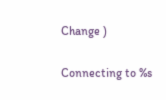Change )

Connecting to %s